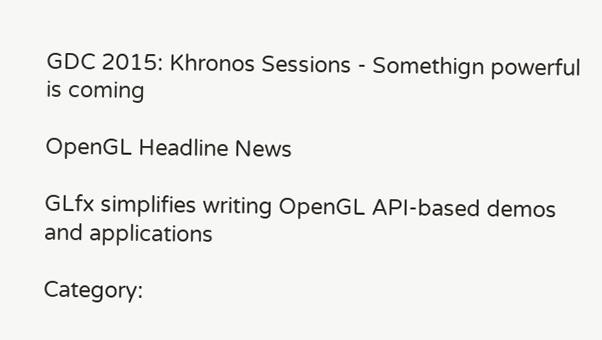GDC 2015: Khronos Sessions - Somethign powerful is coming

OpenGL Headline News

GLfx simplifies writing OpenGL API-based demos and applications

Category: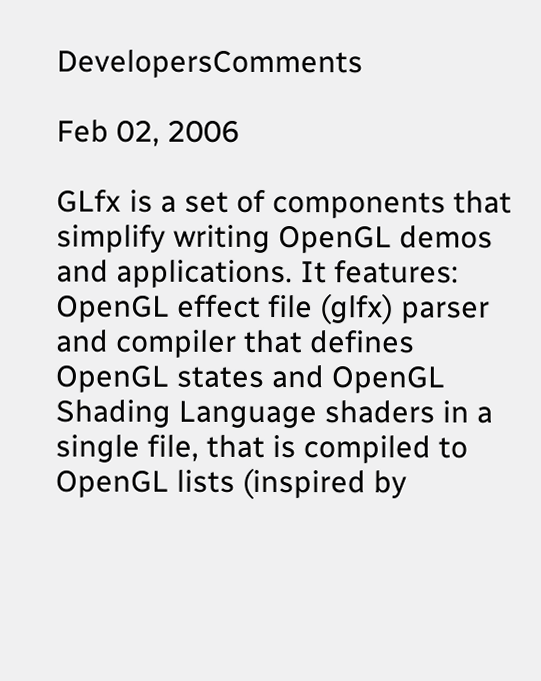DevelopersComments

Feb 02, 2006

GLfx is a set of components that simplify writing OpenGL demos and applications. It features: OpenGL effect file (glfx) parser and compiler that defines OpenGL states and OpenGL Shading Language shaders in a single file, that is compiled to OpenGL lists (inspired by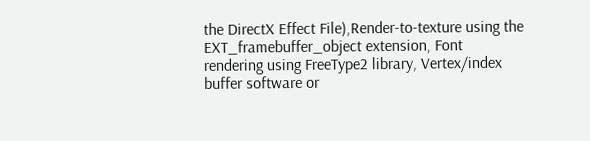the DirectX Effect File),Render-to-texture using the EXT_framebuffer_object extension, Font rendering using FreeType2 library, Vertex/index buffer software or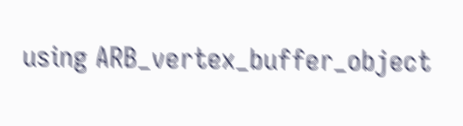using ARB_vertex_buffer_object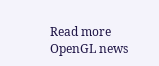Read more OpenGL news